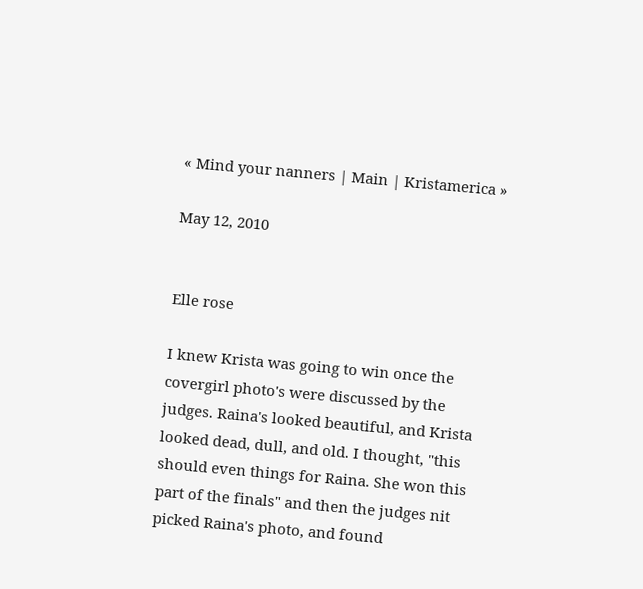« Mind your nanners | Main | Kristamerica »

May 12, 2010


Elle rose

I knew Krista was going to win once the covergirl photo's were discussed by the judges. Raina's looked beautiful, and Krista looked dead, dull, and old. I thought, "this should even things for Raina. She won this part of the finals" and then the judges nit picked Raina's photo, and found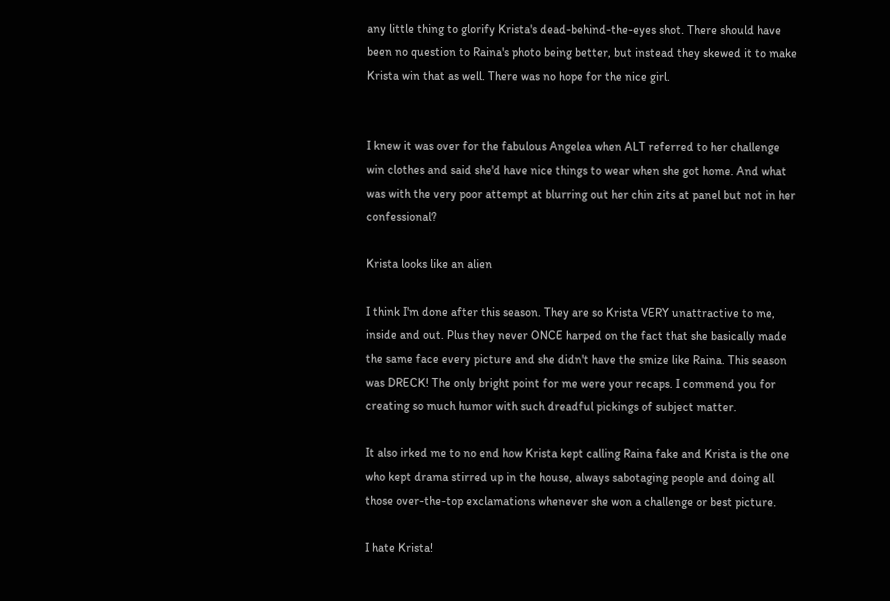any little thing to glorify Krista's dead-behind-the-eyes shot. There should have been no question to Raina's photo being better, but instead they skewed it to make Krista win that as well. There was no hope for the nice girl.


I knew it was over for the fabulous Angelea when ALT referred to her challenge win clothes and said she'd have nice things to wear when she got home. And what was with the very poor attempt at blurring out her chin zits at panel but not in her confessional?

Krista looks like an alien

I think I'm done after this season. They are so Krista VERY unattractive to me, inside and out. Plus they never ONCE harped on the fact that she basically made the same face every picture and she didn't have the smize like Raina. This season was DRECK! The only bright point for me were your recaps. I commend you for creating so much humor with such dreadful pickings of subject matter.

It also irked me to no end how Krista kept calling Raina fake and Krista is the one who kept drama stirred up in the house, always sabotaging people and doing all those over-the-top exclamations whenever she won a challenge or best picture.

I hate Krista!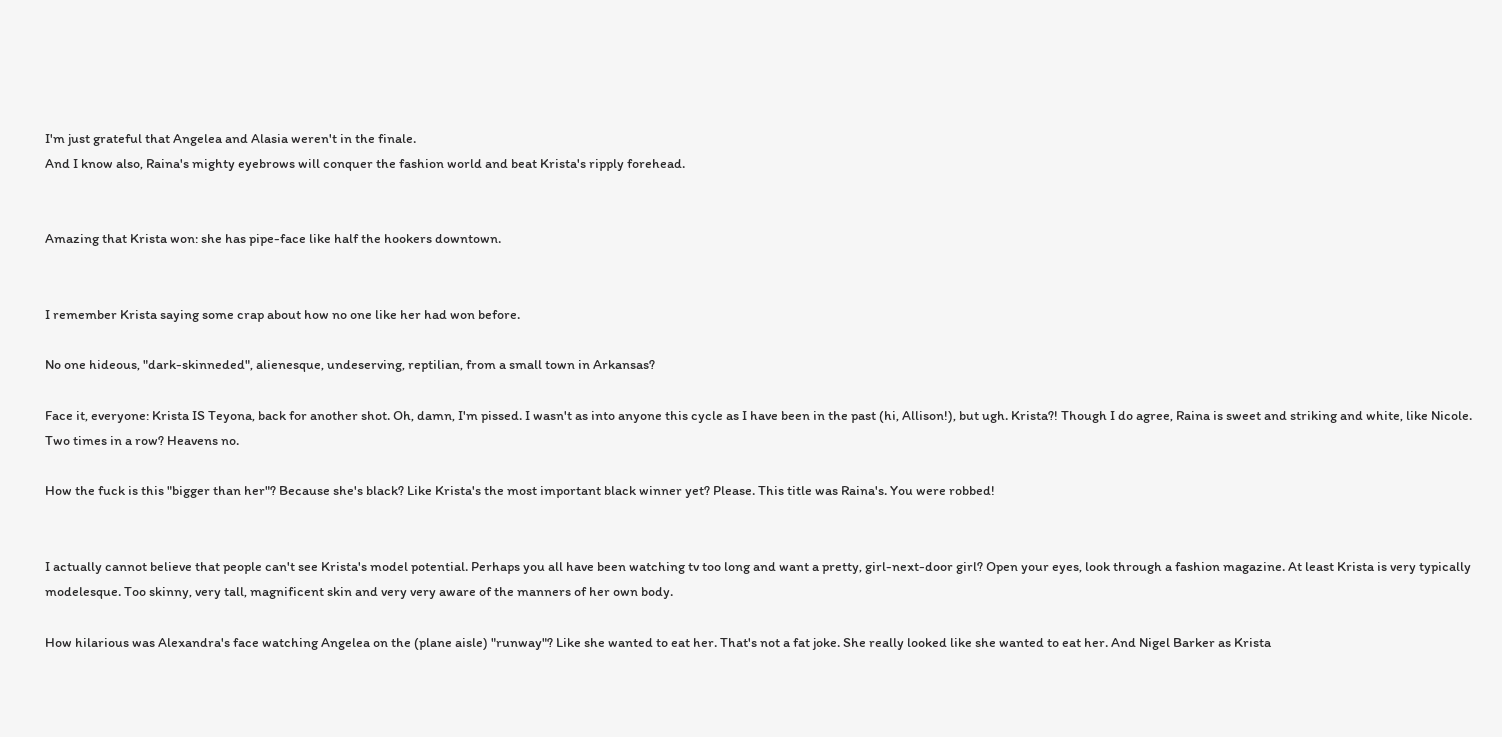I'm just grateful that Angelea and Alasia weren't in the finale.
And I know also, Raina's mighty eyebrows will conquer the fashion world and beat Krista's ripply forehead.


Amazing that Krista won: she has pipe-face like half the hookers downtown.


I remember Krista saying some crap about how no one like her had won before.

No one hideous, "dark-skinneded", alienesque, undeserving, reptilian, from a small town in Arkansas?

Face it, everyone: Krista IS Teyona, back for another shot. Oh, damn, I'm pissed. I wasn't as into anyone this cycle as I have been in the past (hi, Allison!), but ugh. Krista?! Though I do agree, Raina is sweet and striking and white, like Nicole. Two times in a row? Heavens no.

How the fuck is this "bigger than her"? Because she's black? Like Krista's the most important black winner yet? Please. This title was Raina's. You were robbed!


I actually cannot believe that people can't see Krista's model potential. Perhaps you all have been watching tv too long and want a pretty, girl-next-door girl? Open your eyes, look through a fashion magazine. At least Krista is very typically modelesque. Too skinny, very tall, magnificent skin and very very aware of the manners of her own body.

How hilarious was Alexandra's face watching Angelea on the (plane aisle) "runway"? Like she wanted to eat her. That's not a fat joke. She really looked like she wanted to eat her. And Nigel Barker as Krista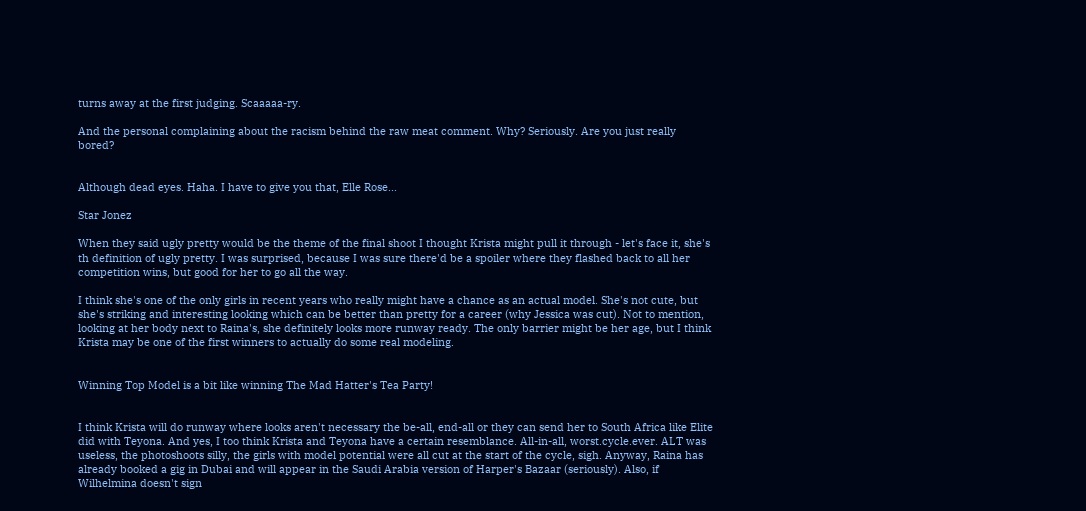turns away at the first judging. Scaaaaa-ry.

And the personal complaining about the racism behind the raw meat comment. Why? Seriously. Are you just really bored?


Although dead eyes. Haha. I have to give you that, Elle Rose...

Star Jonez

When they said ugly pretty would be the theme of the final shoot I thought Krista might pull it through - let's face it, she's th definition of ugly pretty. I was surprised, because I was sure there'd be a spoiler where they flashed back to all her competition wins, but good for her to go all the way.

I think she's one of the only girls in recent years who really might have a chance as an actual model. She's not cute, but she's striking and interesting looking which can be better than pretty for a career (why Jessica was cut). Not to mention, looking at her body next to Raina's, she definitely looks more runway ready. The only barrier might be her age, but I think Krista may be one of the first winners to actually do some real modeling.


Winning Top Model is a bit like winning The Mad Hatter's Tea Party!


I think Krista will do runway where looks aren't necessary the be-all, end-all or they can send her to South Africa like Elite did with Teyona. And yes, I too think Krista and Teyona have a certain resemblance. All-in-all, worst.cycle.ever. ALT was useless, the photoshoots silly, the girls with model potential were all cut at the start of the cycle, sigh. Anyway, Raina has already booked a gig in Dubai and will appear in the Saudi Arabia version of Harper's Bazaar (seriously). Also, if Wilhelmina doesn't sign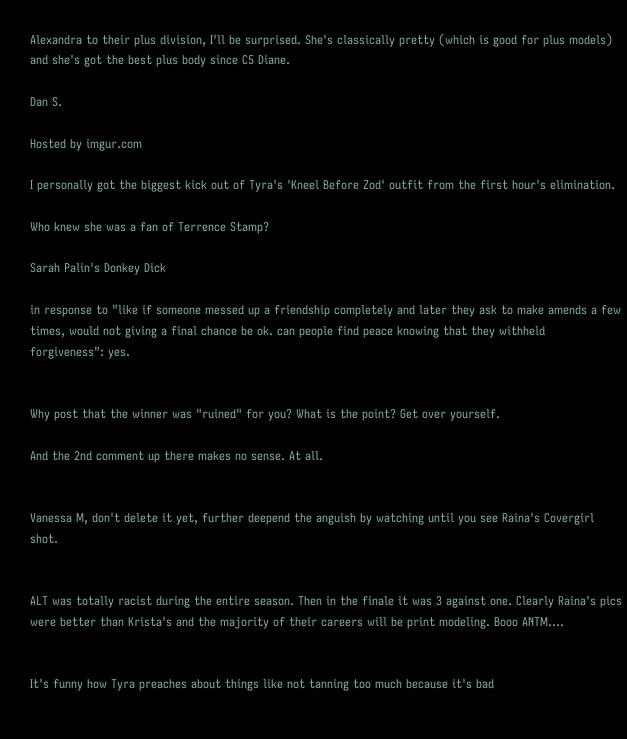Alexandra to their plus division, I'll be surprised. She's classically pretty (which is good for plus models) and she's got the best plus body since C5 Diane.

Dan S.

Hosted by imgur.com

I personally got the biggest kick out of Tyra's 'Kneel Before Zod' outfit from the first hour's elimination.

Who knew she was a fan of Terrence Stamp?

Sarah Palin's Donkey Dick

in response to "like if someone messed up a friendship completely and later they ask to make amends a few times, would not giving a final chance be ok. can people find peace knowing that they withheld forgiveness": yes.


Why post that the winner was "ruined" for you? What is the point? Get over yourself.

And the 2nd comment up there makes no sense. At all.


Vanessa M, don't delete it yet, further deepend the anguish by watching until you see Raina's Covergirl shot.


ALT was totally racist during the entire season. Then in the finale it was 3 against one. Clearly Raina's pics were better than Krista's and the majority of their careers will be print modeling. Booo ANTM....


It's funny how Tyra preaches about things like not tanning too much because it's bad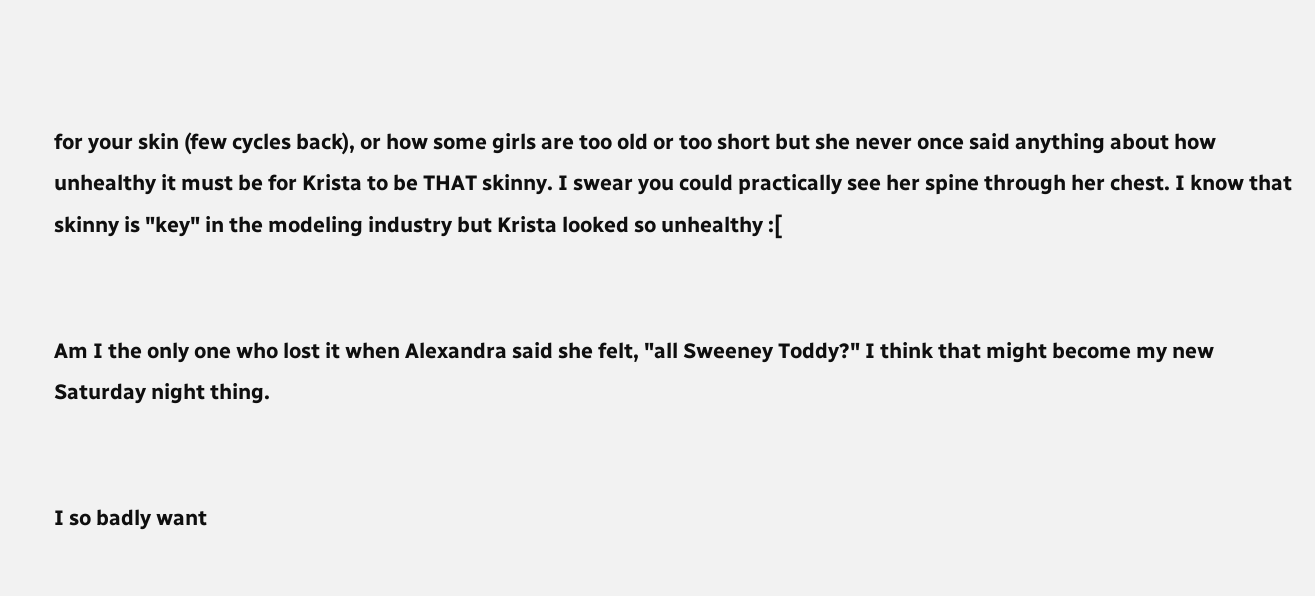for your skin (few cycles back), or how some girls are too old or too short but she never once said anything about how unhealthy it must be for Krista to be THAT skinny. I swear you could practically see her spine through her chest. I know that skinny is "key" in the modeling industry but Krista looked so unhealthy :[


Am I the only one who lost it when Alexandra said she felt, "all Sweeney Toddy?" I think that might become my new Saturday night thing.


I so badly want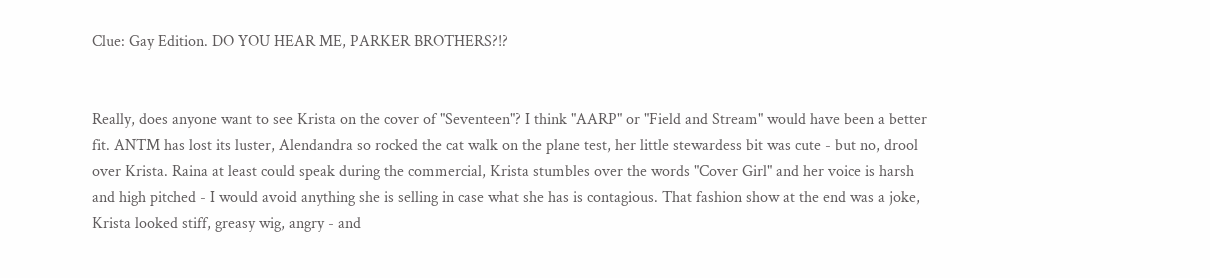Clue: Gay Edition. DO YOU HEAR ME, PARKER BROTHERS?!?


Really, does anyone want to see Krista on the cover of "Seventeen"? I think "AARP" or "Field and Stream" would have been a better fit. ANTM has lost its luster, Alendandra so rocked the cat walk on the plane test, her little stewardess bit was cute - but no, drool over Krista. Raina at least could speak during the commercial, Krista stumbles over the words "Cover Girl" and her voice is harsh and high pitched - I would avoid anything she is selling in case what she has is contagious. That fashion show at the end was a joke, Krista looked stiff, greasy wig, angry - and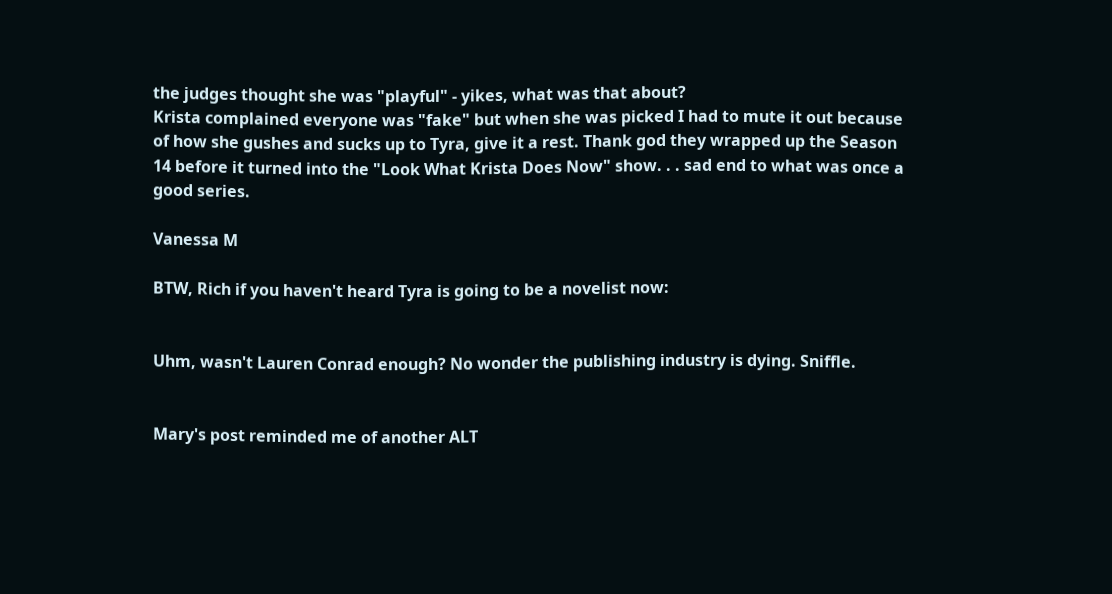the judges thought she was "playful" - yikes, what was that about?
Krista complained everyone was "fake" but when she was picked I had to mute it out because of how she gushes and sucks up to Tyra, give it a rest. Thank god they wrapped up the Season 14 before it turned into the "Look What Krista Does Now" show. . . sad end to what was once a good series.

Vanessa M

BTW, Rich if you haven't heard Tyra is going to be a novelist now:


Uhm, wasn't Lauren Conrad enough? No wonder the publishing industry is dying. Sniffle.


Mary's post reminded me of another ALT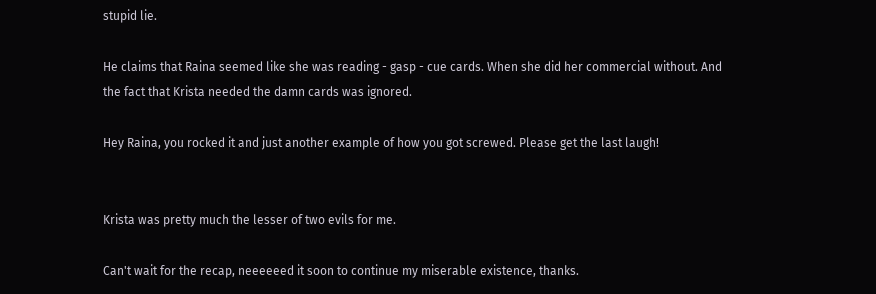stupid lie.

He claims that Raina seemed like she was reading - gasp - cue cards. When she did her commercial without. And the fact that Krista needed the damn cards was ignored.

Hey Raina, you rocked it and just another example of how you got screwed. Please get the last laugh!


Krista was pretty much the lesser of two evils for me.

Can't wait for the recap, neeeeeed it soon to continue my miserable existence, thanks.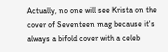Actually, no one will see Krista on the cover of Seventeen mag because it's always a bifold cover with a celeb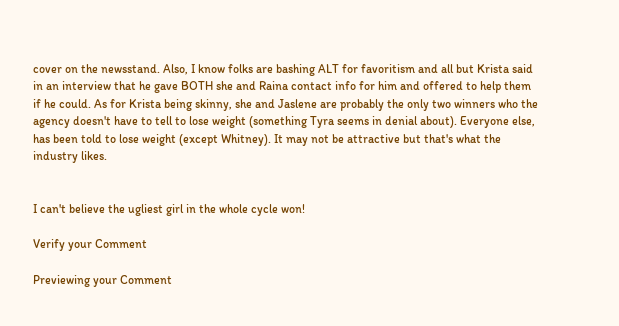cover on the newsstand. Also, I know folks are bashing ALT for favoritism and all but Krista said in an interview that he gave BOTH she and Raina contact info for him and offered to help them if he could. As for Krista being skinny, she and Jaslene are probably the only two winners who the agency doesn't have to tell to lose weight (something Tyra seems in denial about). Everyone else, has been told to lose weight (except Whitney). It may not be attractive but that's what the industry likes.


I can't believe the ugliest girl in the whole cycle won!

Verify your Comment

Previewing your Comment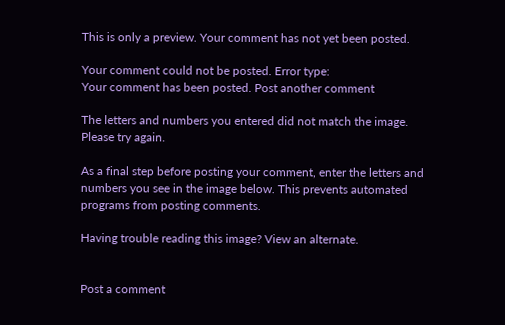This is only a preview. Your comment has not yet been posted.

Your comment could not be posted. Error type:
Your comment has been posted. Post another comment

The letters and numbers you entered did not match the image. Please try again.

As a final step before posting your comment, enter the letters and numbers you see in the image below. This prevents automated programs from posting comments.

Having trouble reading this image? View an alternate.


Post a comment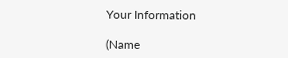Your Information

(Name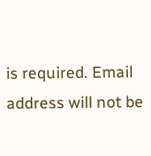is required. Email address will not be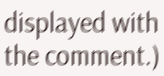displayed with the comment.)